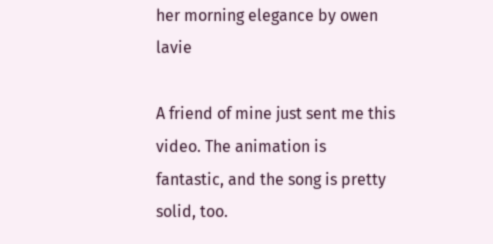her morning elegance by owen lavie

A friend of mine just sent me this video. The animation is fantastic, and the song is pretty solid, too.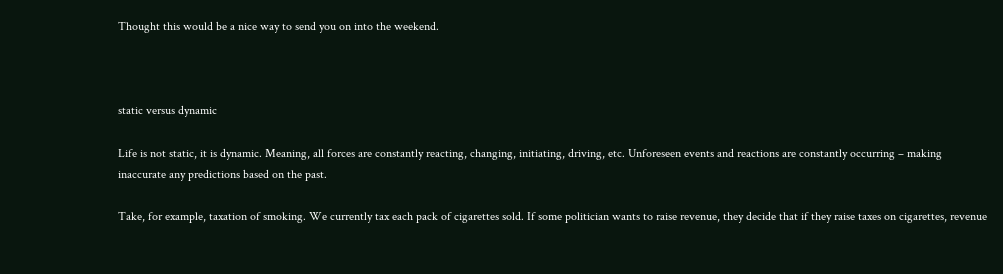Thought this would be a nice way to send you on into the weekend.



static versus dynamic

Life is not static, it is dynamic. Meaning, all forces are constantly reacting, changing, initiating, driving, etc. Unforeseen events and reactions are constantly occurring – making inaccurate any predictions based on the past.

Take, for example, taxation of smoking. We currently tax each pack of cigarettes sold. If some politician wants to raise revenue, they decide that if they raise taxes on cigarettes, revenue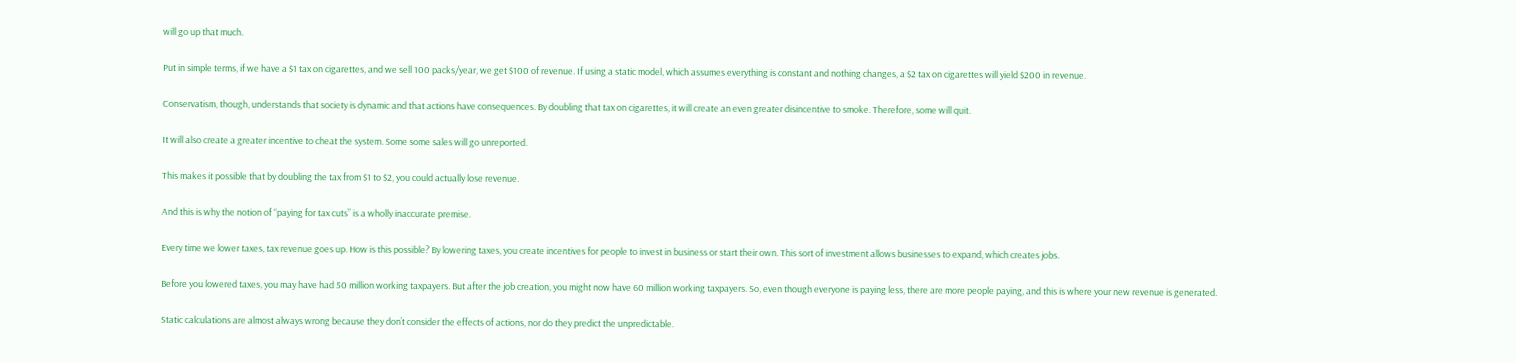will go up that much.

Put in simple terms, if we have a $1 tax on cigarettes, and we sell 100 packs/year, we get $100 of revenue. If using a static model, which assumes everything is constant and nothing changes, a $2 tax on cigarettes will yield $200 in revenue.

Conservatism, though, understands that society is dynamic and that actions have consequences. By doubling that tax on cigarettes, it will create an even greater disincentive to smoke. Therefore, some will quit.

It will also create a greater incentive to cheat the system. Some some sales will go unreported.

This makes it possible that by doubling the tax from $1 to $2, you could actually lose revenue.

And this is why the notion of “paying for tax cuts” is a wholly inaccurate premise.

Every time we lower taxes, tax revenue goes up. How is this possible? By lowering taxes, you create incentives for people to invest in business or start their own. This sort of investment allows businesses to expand, which creates jobs.

Before you lowered taxes, you may have had 50 million working taxpayers. But after the job creation, you might now have 60 million working taxpayers. So, even though everyone is paying less, there are more people paying, and this is where your new revenue is generated.

Static calculations are almost always wrong because they don’t consider the effects of actions, nor do they predict the unpredictable.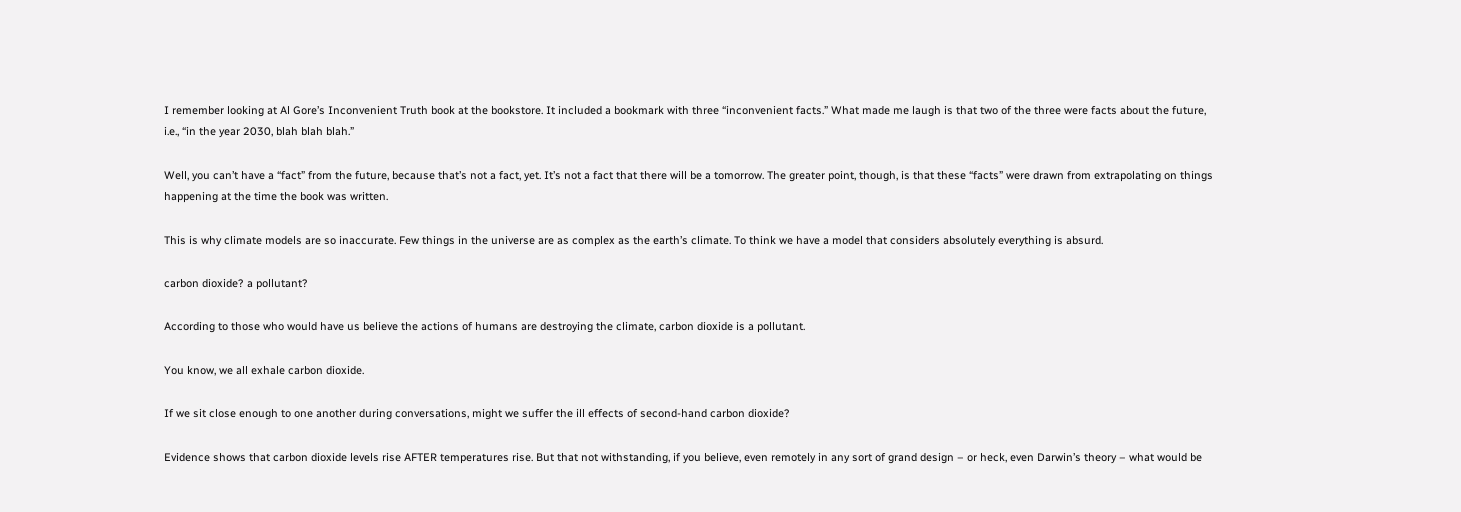I remember looking at Al Gore’s Inconvenient Truth book at the bookstore. It included a bookmark with three “inconvenient facts.” What made me laugh is that two of the three were facts about the future, i.e., “in the year 2030, blah blah blah.”

Well, you can’t have a “fact” from the future, because that’s not a fact, yet. It’s not a fact that there will be a tomorrow. The greater point, though, is that these “facts” were drawn from extrapolating on things happening at the time the book was written.

This is why climate models are so inaccurate. Few things in the universe are as complex as the earth’s climate. To think we have a model that considers absolutely everything is absurd.

carbon dioxide? a pollutant?

According to those who would have us believe the actions of humans are destroying the climate, carbon dioxide is a pollutant.

You know, we all exhale carbon dioxide.

If we sit close enough to one another during conversations, might we suffer the ill effects of second-hand carbon dioxide?

Evidence shows that carbon dioxide levels rise AFTER temperatures rise. But that not withstanding, if you believe, even remotely in any sort of grand design – or heck, even Darwin’s theory – what would be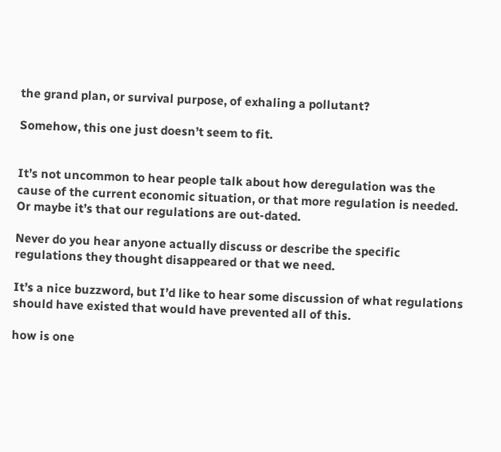the grand plan, or survival purpose, of exhaling a pollutant?

Somehow, this one just doesn’t seem to fit.


It’s not uncommon to hear people talk about how deregulation was the cause of the current economic situation, or that more regulation is needed. Or maybe it’s that our regulations are out-dated.

Never do you hear anyone actually discuss or describe the specific regulations they thought disappeared or that we need.

It’s a nice buzzword, but I’d like to hear some discussion of what regulations should have existed that would have prevented all of this.

how is one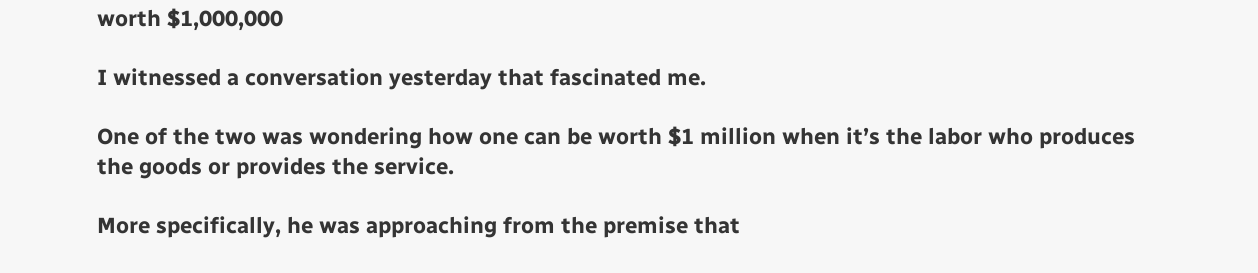worth $1,000,000

I witnessed a conversation yesterday that fascinated me.

One of the two was wondering how one can be worth $1 million when it’s the labor who produces the goods or provides the service.

More specifically, he was approaching from the premise that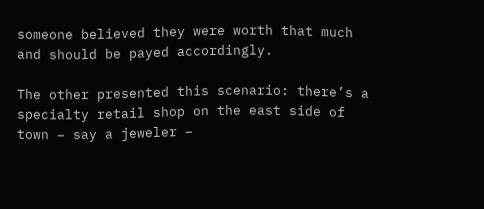someone believed they were worth that much and should be payed accordingly.

The other presented this scenario: there’s a specialty retail shop on the east side of town – say a jeweler –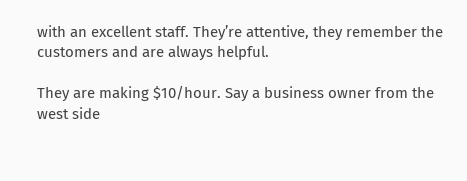with an excellent staff. They’re attentive, they remember the customers and are always helpful.

They are making $10/hour. Say a business owner from the west side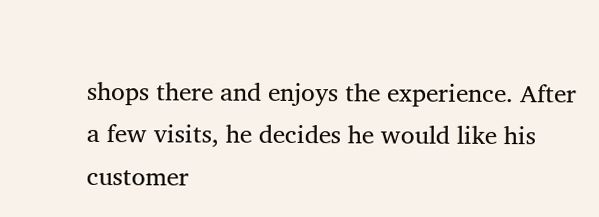shops there and enjoys the experience. After a few visits, he decides he would like his customer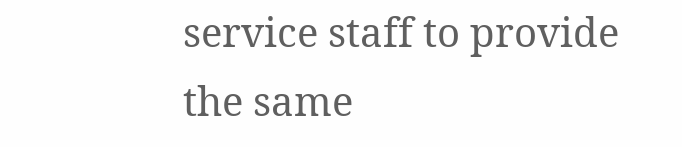service staff to provide the same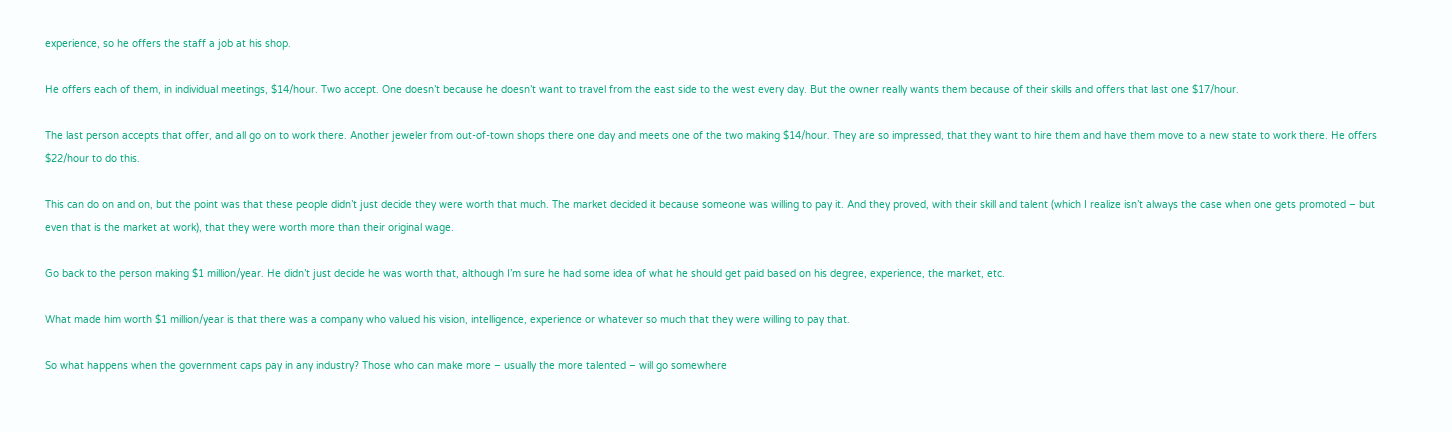experience, so he offers the staff a job at his shop.

He offers each of them, in individual meetings, $14/hour. Two accept. One doesn’t because he doesn’t want to travel from the east side to the west every day. But the owner really wants them because of their skills and offers that last one $17/hour.

The last person accepts that offer, and all go on to work there. Another jeweler from out-of-town shops there one day and meets one of the two making $14/hour. They are so impressed, that they want to hire them and have them move to a new state to work there. He offers $22/hour to do this.

This can do on and on, but the point was that these people didn’t just decide they were worth that much. The market decided it because someone was willing to pay it. And they proved, with their skill and talent (which I realize isn’t always the case when one gets promoted – but even that is the market at work), that they were worth more than their original wage.

Go back to the person making $1 million/year. He didn’t just decide he was worth that, although I’m sure he had some idea of what he should get paid based on his degree, experience, the market, etc.

What made him worth $1 million/year is that there was a company who valued his vision, intelligence, experience or whatever so much that they were willing to pay that.

So what happens when the government caps pay in any industry? Those who can make more – usually the more talented – will go somewhere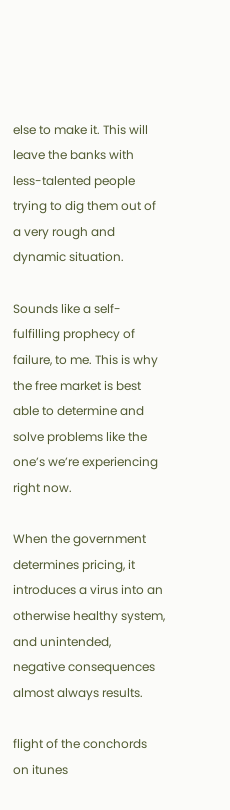else to make it. This will leave the banks with less-talented people trying to dig them out of a very rough and dynamic situation.

Sounds like a self-fulfilling prophecy of failure, to me. This is why the free market is best able to determine and solve problems like the one’s we’re experiencing right now.

When the government determines pricing, it introduces a virus into an otherwise healthy system, and unintended, negative consequences almost always results.

flight of the conchords on itunes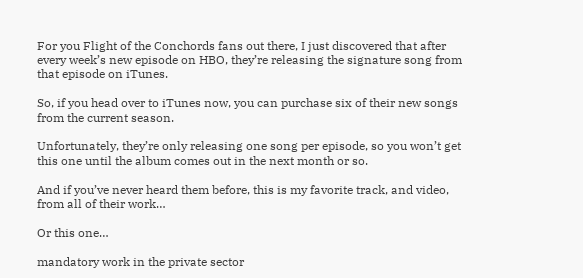For you Flight of the Conchords fans out there, I just discovered that after every week’s new episode on HBO, they’re releasing the signature song from that episode on iTunes.

So, if you head over to iTunes now, you can purchase six of their new songs from the current season.

Unfortunately, they’re only releasing one song per episode, so you won’t get this one until the album comes out in the next month or so.

And if you’ve never heard them before, this is my favorite track, and video, from all of their work…

Or this one…

mandatory work in the private sector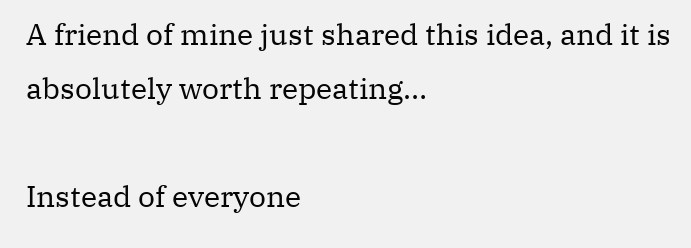A friend of mine just shared this idea, and it is absolutely worth repeating…

Instead of everyone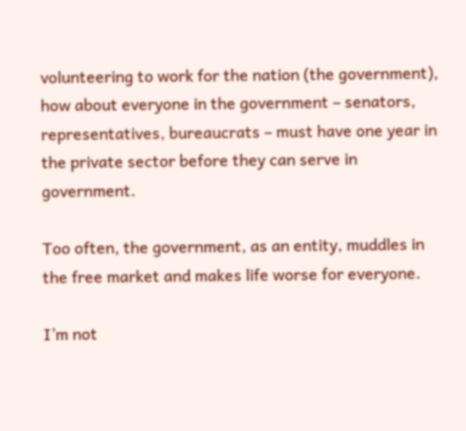volunteering to work for the nation (the government), how about everyone in the government – senators, representatives, bureaucrats – must have one year in the private sector before they can serve in government.

Too often, the government, as an entity, muddles in the free market and makes life worse for everyone.

I’m not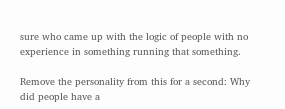sure who came up with the logic of people with no experience in something running that something.

Remove the personality from this for a second: Why did people have a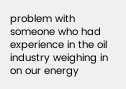problem with someone who had experience in the oil industry weighing in on our energy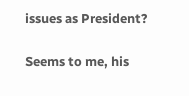issues as President?

Seems to me, his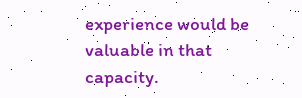experience would be valuable in that capacity.